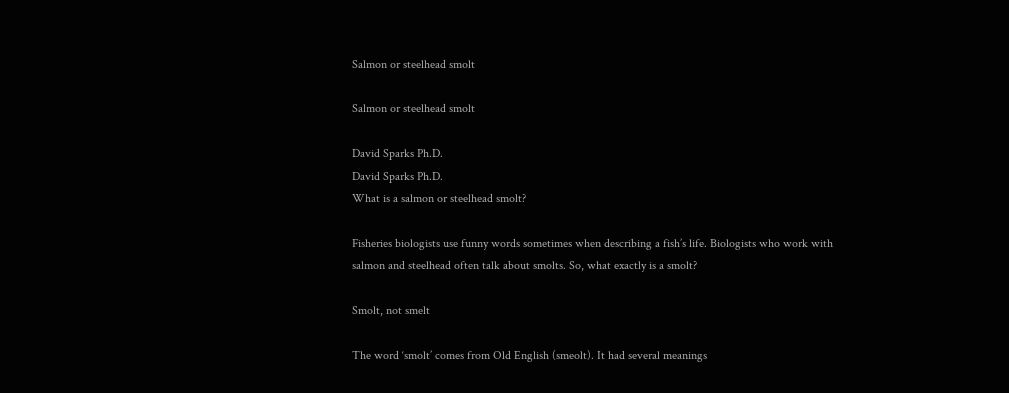Salmon or steelhead smolt

Salmon or steelhead smolt

David Sparks Ph.D.
David Sparks Ph.D.
What is a salmon or steelhead smolt?

Fisheries biologists use funny words sometimes when describing a fish’s life. Biologists who work with salmon and steelhead often talk about smolts. So, what exactly is a smolt?

Smolt, not smelt

The word ‘smolt’ comes from Old English (smeolt). It had several meanings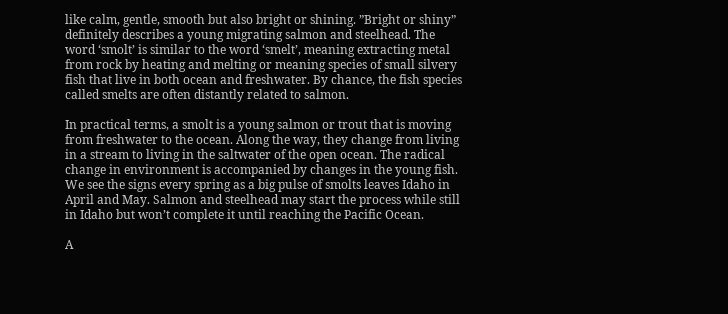like calm, gentle, smooth but also bright or shining. ”Bright or shiny” definitely describes a young migrating salmon and steelhead. The word ‘smolt’ is similar to the word ‘smelt’, meaning extracting metal from rock by heating and melting or meaning species of small silvery fish that live in both ocean and freshwater. By chance, the fish species called smelts are often distantly related to salmon.

In practical terms, a smolt is a young salmon or trout that is moving from freshwater to the ocean. Along the way, they change from living in a stream to living in the saltwater of the open ocean. The radical change in environment is accompanied by changes in the young fish. We see the signs every spring as a big pulse of smolts leaves Idaho in April and May. Salmon and steelhead may start the process while still in Idaho but won’t complete it until reaching the Pacific Ocean.

A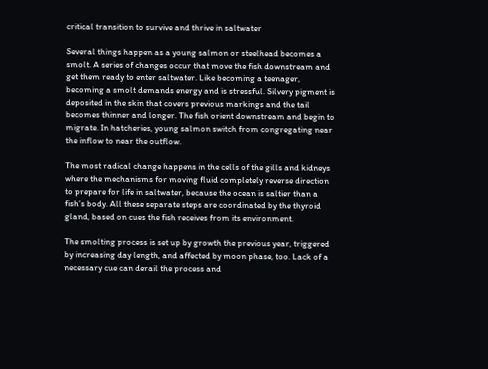critical transition to survive and thrive in saltwater

Several things happen as a young salmon or steelhead becomes a smolt. A series of changes occur that move the fish downstream and get them ready to enter saltwater. Like becoming a teenager, becoming a smolt demands energy and is stressful. Silvery pigment is deposited in the skin that covers previous markings and the tail becomes thinner and longer. The fish orient downstream and begin to migrate. In hatcheries, young salmon switch from congregating near the inflow to near the outflow.

The most radical change happens in the cells of the gills and kidneys where the mechanisms for moving fluid completely reverse direction to prepare for life in saltwater, because the ocean is saltier than a fish’s body. All these separate steps are coordinated by the thyroid gland, based on cues the fish receives from its environment.

The smolting process is set up by growth the previous year, triggered by increasing day length, and affected by moon phase, too. Lack of a necessary cue can derail the process and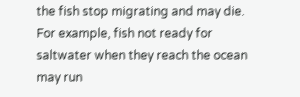the fish stop migrating and may die. For example, fish not ready for saltwater when they reach the ocean may run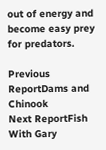out of energy and become easy prey for predators.

Previous ReportDams and Chinook
Next ReportFish With Gary